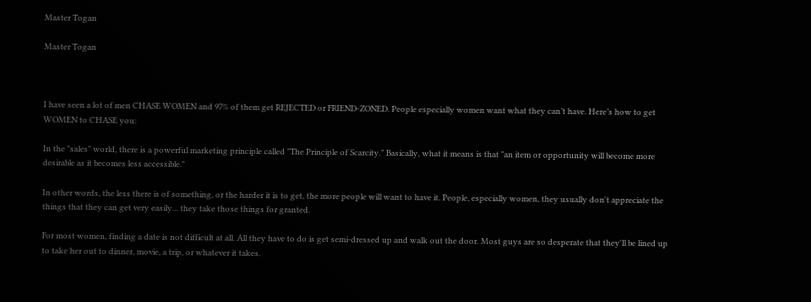Master Togan

Master Togan



I have seen a lot of men CHASE WOMEN and 97% of them get REJECTED or FRIEND-ZONED. People especially women want what they can’t have. Here’s how to get WOMEN to CHASE you:

In the "sales" world, there is a powerful marketing principle called "The Principle of Scarcity." Basically, what it means is that "an item or opportunity will become more desirable as it becomes less accessible."

In other words, the less there is of something, or the harder it is to get, the more people will want to have it. People, especially women, they usually don't appreciate the things that they can get very easily... they take those things for granted.

For most women, finding a date is not difficult at all. All they have to do is get semi-dressed up and walk out the door. Most guys are so desperate that they'll be lined up to take her out to dinner, movie, a trip, or whatever it takes.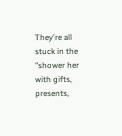They're all stuck in the "shower her with gifts, presents,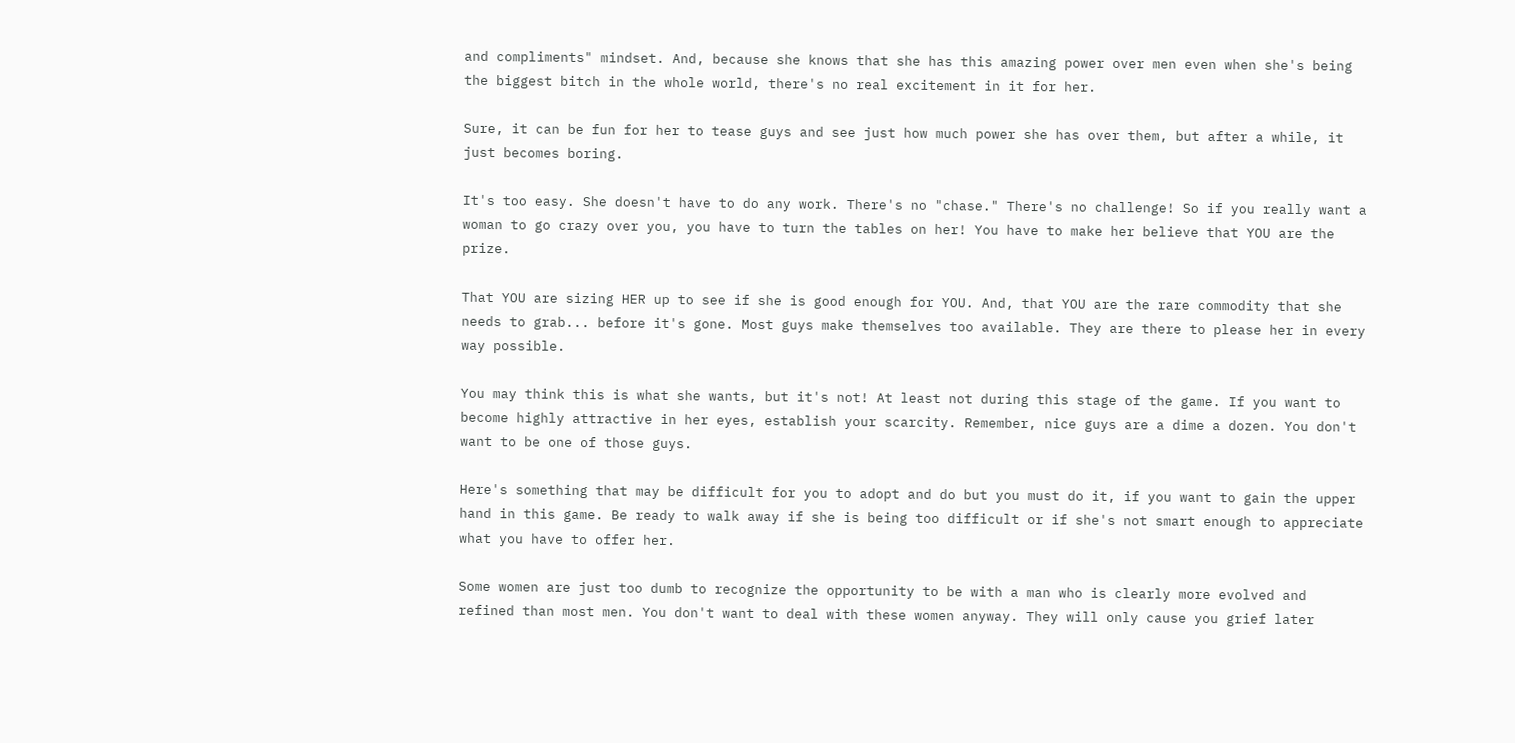and compliments" mindset. And, because she knows that she has this amazing power over men even when she's being the biggest bitch in the whole world, there's no real excitement in it for her.

Sure, it can be fun for her to tease guys and see just how much power she has over them, but after a while, it just becomes boring.

It's too easy. She doesn't have to do any work. There's no "chase." There's no challenge! So if you really want a woman to go crazy over you, you have to turn the tables on her! You have to make her believe that YOU are the prize.

That YOU are sizing HER up to see if she is good enough for YOU. And, that YOU are the rare commodity that she needs to grab... before it's gone. Most guys make themselves too available. They are there to please her in every way possible.

You may think this is what she wants, but it's not! At least not during this stage of the game. If you want to become highly attractive in her eyes, establish your scarcity. Remember, nice guys are a dime a dozen. You don't want to be one of those guys.

Here's something that may be difficult for you to adopt and do but you must do it, if you want to gain the upper hand in this game. Be ready to walk away if she is being too difficult or if she's not smart enough to appreciate what you have to offer her.

Some women are just too dumb to recognize the opportunity to be with a man who is clearly more evolved and refined than most men. You don't want to deal with these women anyway. They will only cause you grief later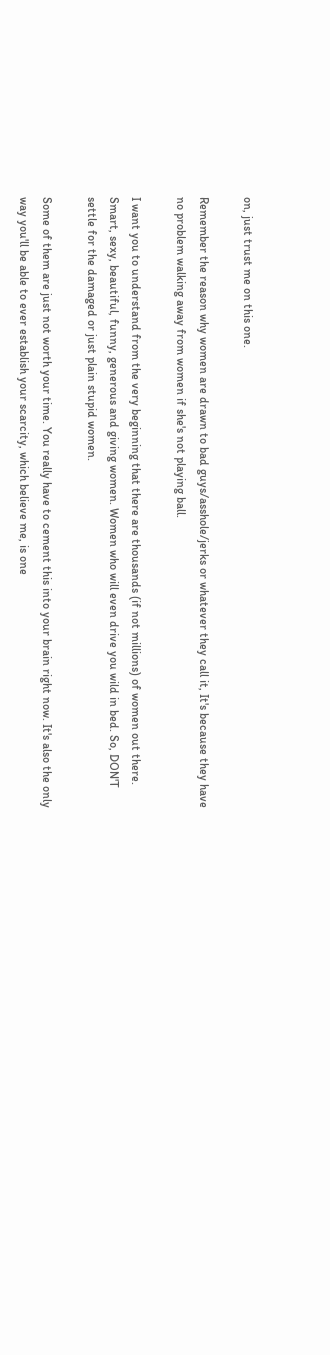on, just trust me on this one.

Remember the reason why women are drawn to bad guys/asshole/jerks or whatever they call it, It's because they have no problem walking away from women if she's not playing ball.

I want you to understand from the very beginning that there are thousands (if not millions) of women out there. Smart, sexy, beautiful, funny, generous and giving women. Women who will even drive you wild in bed. So, DON'T settle for the damaged or just plain stupid women.

Some of them are just not worth your time. You really have to cement this into your brain right now. It's also the only way you'll be able to ever establish your scarcity, which believe me, is one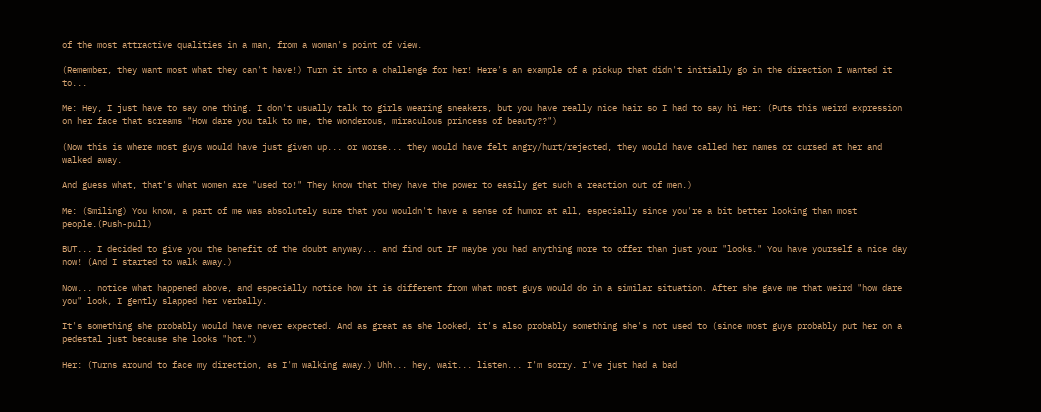of the most attractive qualities in a man, from a woman's point of view.

(Remember, they want most what they can't have!) Turn it into a challenge for her! Here's an example of a pickup that didn't initially go in the direction I wanted it to...

Me: Hey, I just have to say one thing. I don't usually talk to girls wearing sneakers, but you have really nice hair so I had to say hi Her: (Puts this weird expression on her face that screams "How dare you talk to me, the wonderous, miraculous princess of beauty??")

(Now this is where most guys would have just given up... or worse... they would have felt angry/hurt/rejected, they would have called her names or cursed at her and walked away.

And guess what, that's what women are "used to!" They know that they have the power to easily get such a reaction out of men.)

Me: (Smiling) You know, a part of me was absolutely sure that you wouldn't have a sense of humor at all, especially since you're a bit better looking than most people.(Push-pull)

BUT... I decided to give you the benefit of the doubt anyway... and find out IF maybe you had anything more to offer than just your "looks." You have yourself a nice day now! (And I started to walk away.)

Now... notice what happened above, and especially notice how it is different from what most guys would do in a similar situation. After she gave me that weird "how dare you" look, I gently slapped her verbally.

It's something she probably would have never expected. And as great as she looked, it's also probably something she's not used to (since most guys probably put her on a pedestal just because she looks "hot.")

Her: (Turns around to face my direction, as I'm walking away.) Uhh... hey, wait... listen... I'm sorry. I've just had a bad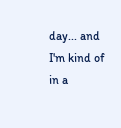day... and I'm kind of in a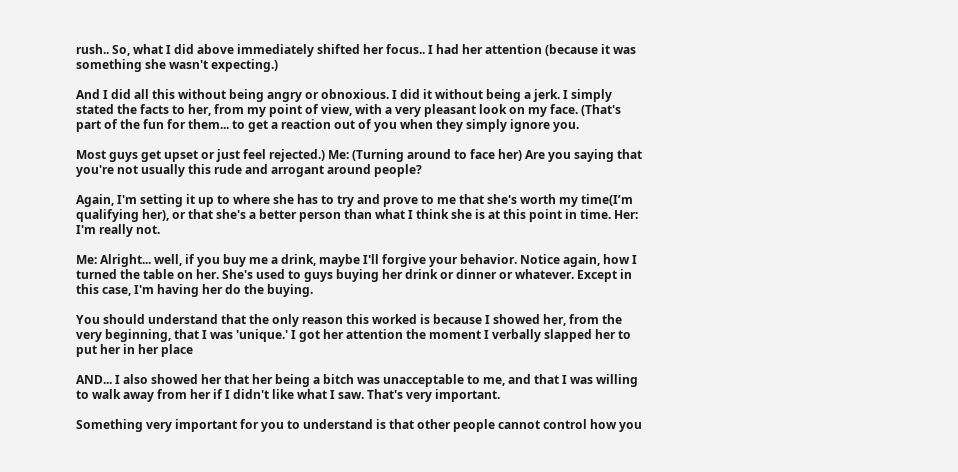rush.. So, what I did above immediately shifted her focus.. I had her attention (because it was something she wasn't expecting.)

And I did all this without being angry or obnoxious. I did it without being a jerk. I simply stated the facts to her, from my point of view, with a very pleasant look on my face. (That's part of the fun for them... to get a reaction out of you when they simply ignore you.

Most guys get upset or just feel rejected.) Me: (Turning around to face her) Are you saying that you're not usually this rude and arrogant around people?

Again, I'm setting it up to where she has to try and prove to me that she's worth my time(I’m qualifying her), or that she's a better person than what I think she is at this point in time. Her: I'm really not.

Me: Alright... well, if you buy me a drink, maybe I'll forgive your behavior. Notice again, how I turned the table on her. She's used to guys buying her drink or dinner or whatever. Except in this case, I'm having her do the buying.

You should understand that the only reason this worked is because I showed her, from the very beginning, that I was 'unique.' I got her attention the moment I verbally slapped her to put her in her place

AND... I also showed her that her being a bitch was unacceptable to me, and that I was willing to walk away from her if I didn't like what I saw. That's very important.

Something very important for you to understand is that other people cannot control how you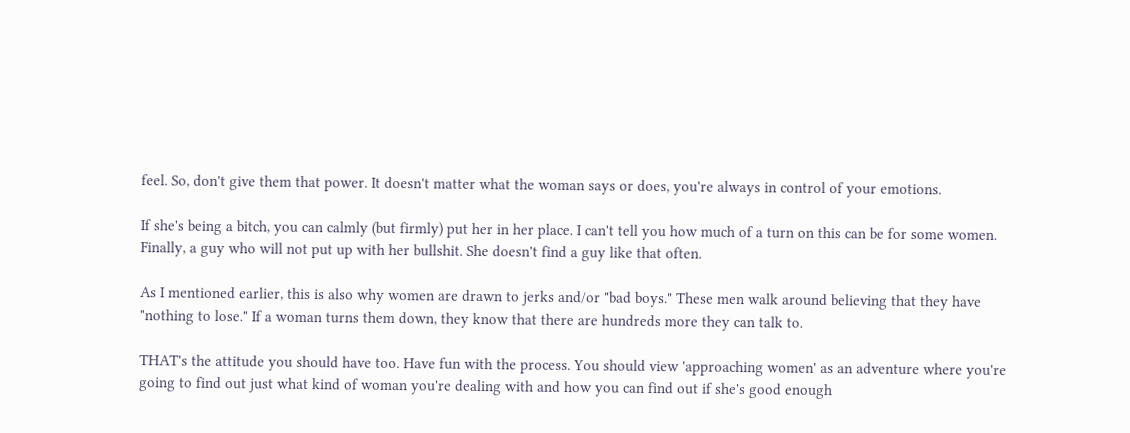feel. So, don't give them that power. It doesn't matter what the woman says or does, you're always in control of your emotions.

If she's being a bitch, you can calmly (but firmly) put her in her place. I can't tell you how much of a turn on this can be for some women. Finally, a guy who will not put up with her bullshit. She doesn't find a guy like that often.

As I mentioned earlier, this is also why women are drawn to jerks and/or "bad boys." These men walk around believing that they have "nothing to lose." If a woman turns them down, they know that there are hundreds more they can talk to.

THAT's the attitude you should have too. Have fun with the process. You should view 'approaching women' as an adventure where you're going to find out just what kind of woman you're dealing with and how you can find out if she's good enough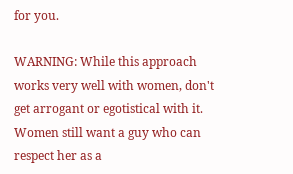for you.

WARNING: While this approach works very well with women, don't get arrogant or egotistical with it. Women still want a guy who can respect her as a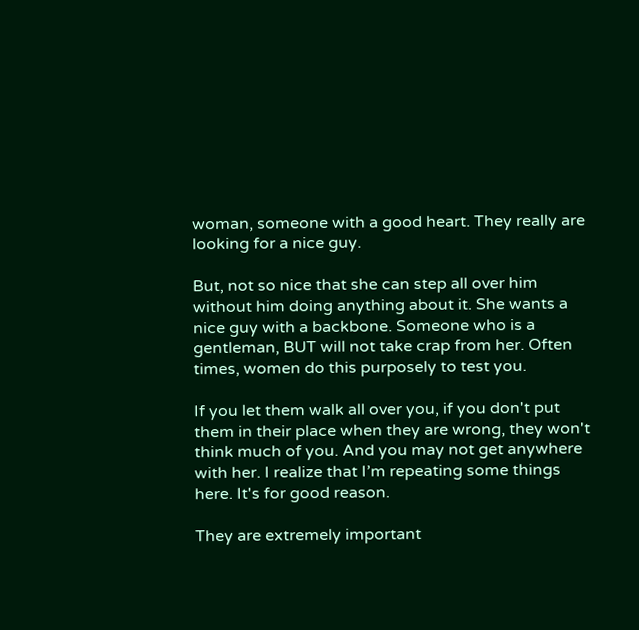woman, someone with a good heart. They really are looking for a nice guy.

But, not so nice that she can step all over him without him doing anything about it. She wants a nice guy with a backbone. Someone who is a gentleman, BUT will not take crap from her. Often times, women do this purposely to test you.

If you let them walk all over you, if you don't put them in their place when they are wrong, they won't think much of you. And you may not get anywhere with her. I realize that I’m repeating some things here. It's for good reason.

They are extremely important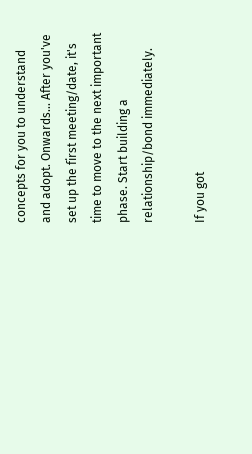concepts for you to understand and adopt. Onwards... After you've set up the first meeting/date, it's time to move to the next important phase. Start building a relationship/bond immediately.

If you got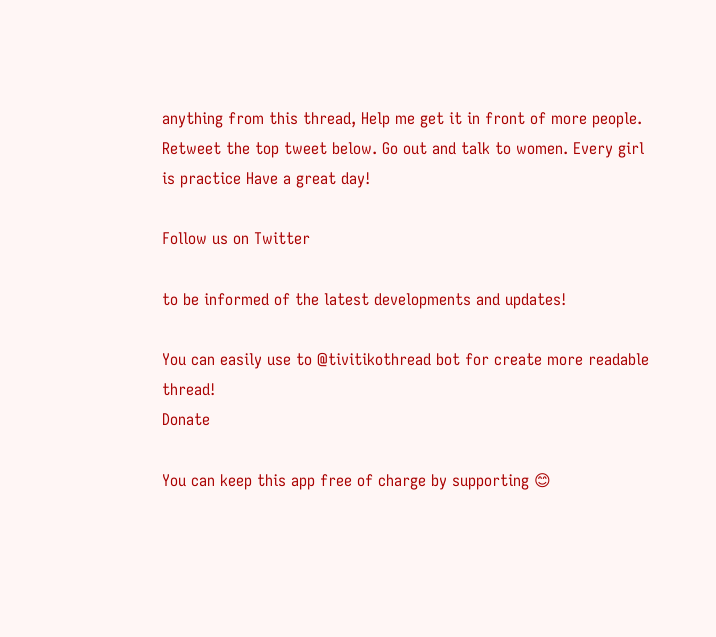anything from this thread, Help me get it in front of more people. Retweet the top tweet below. Go out and talk to women. Every girl is practice Have a great day!

Follow us on Twitter

to be informed of the latest developments and updates!

You can easily use to @tivitikothread bot for create more readable thread!
Donate

You can keep this app free of charge by supporting 😊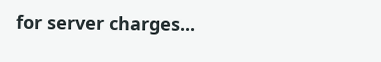for server charges...